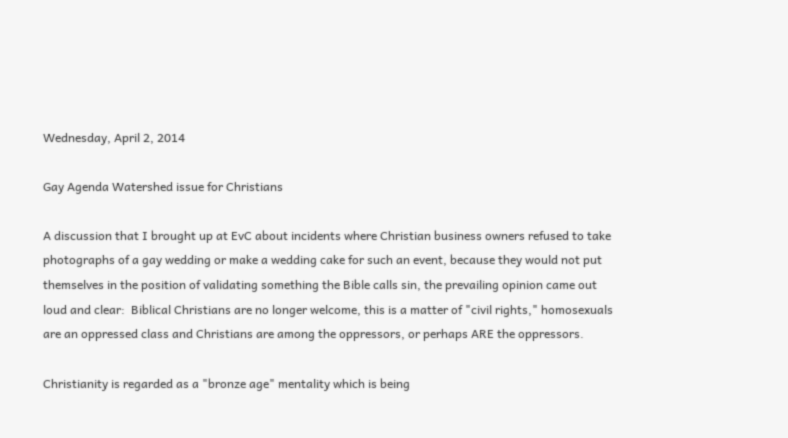Wednesday, April 2, 2014

Gay Agenda Watershed issue for Christians

A discussion that I brought up at EvC about incidents where Christian business owners refused to take photographs of a gay wedding or make a wedding cake for such an event, because they would not put themselves in the position of validating something the Bible calls sin, the prevailing opinion came out loud and clear:  Biblical Christians are no longer welcome, this is a matter of "civil rights," homosexuals are an oppressed class and Christians are among the oppressors, or perhaps ARE the oppressors.

Christianity is regarded as a "bronze age" mentality which is being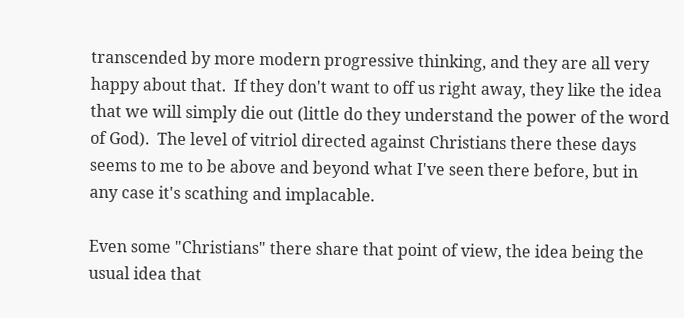transcended by more modern progressive thinking, and they are all very happy about that.  If they don't want to off us right away, they like the idea that we will simply die out (little do they understand the power of the word of God).  The level of vitriol directed against Christians there these days seems to me to be above and beyond what I've seen there before, but in any case it's scathing and implacable.

Even some "Christians" there share that point of view, the idea being the usual idea that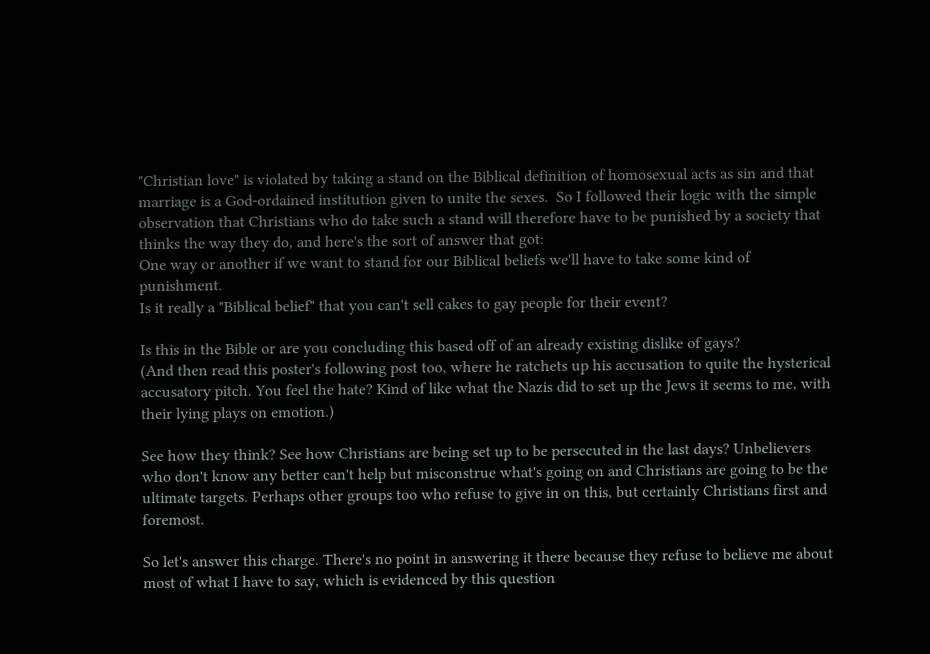"Christian love" is violated by taking a stand on the Biblical definition of homosexual acts as sin and that marriage is a God-ordained institution given to unite the sexes.  So I followed their logic with the simple observation that Christians who do take such a stand will therefore have to be punished by a society that thinks the way they do, and here's the sort of answer that got:
One way or another if we want to stand for our Biblical beliefs we'll have to take some kind of punishment.
Is it really a "Biblical belief" that you can't sell cakes to gay people for their event?

Is this in the Bible or are you concluding this based off of an already existing dislike of gays?
(And then read this poster's following post too, where he ratchets up his accusation to quite the hysterical accusatory pitch. You feel the hate? Kind of like what the Nazis did to set up the Jews it seems to me, with their lying plays on emotion.)

See how they think? See how Christians are being set up to be persecuted in the last days? Unbelievers who don't know any better can't help but misconstrue what's going on and Christians are going to be the ultimate targets. Perhaps other groups too who refuse to give in on this, but certainly Christians first and foremost.

So let's answer this charge. There's no point in answering it there because they refuse to believe me about most of what I have to say, which is evidenced by this question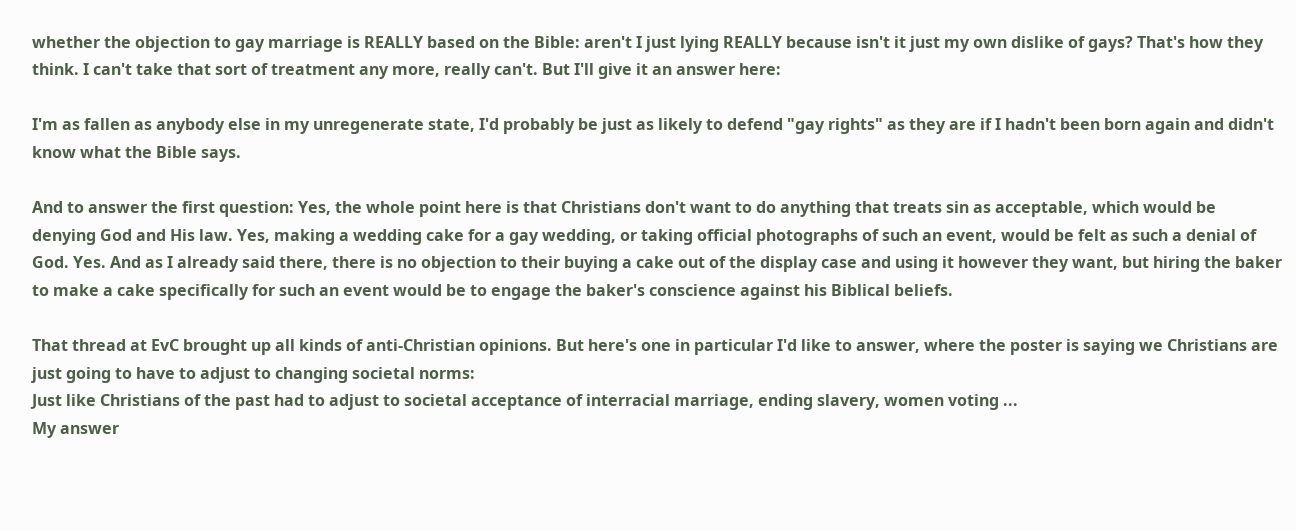whether the objection to gay marriage is REALLY based on the Bible: aren't I just lying REALLY because isn't it just my own dislike of gays? That's how they think. I can't take that sort of treatment any more, really can't. But I'll give it an answer here:

I'm as fallen as anybody else in my unregenerate state, I'd probably be just as likely to defend "gay rights" as they are if I hadn't been born again and didn't know what the Bible says.

And to answer the first question: Yes, the whole point here is that Christians don't want to do anything that treats sin as acceptable, which would be denying God and His law. Yes, making a wedding cake for a gay wedding, or taking official photographs of such an event, would be felt as such a denial of God. Yes. And as I already said there, there is no objection to their buying a cake out of the display case and using it however they want, but hiring the baker to make a cake specifically for such an event would be to engage the baker's conscience against his Biblical beliefs.

That thread at EvC brought up all kinds of anti-Christian opinions. But here's one in particular I'd like to answer, where the poster is saying we Christians are just going to have to adjust to changing societal norms:
Just like Christians of the past had to adjust to societal acceptance of interracial marriage, ending slavery, women voting ...
My answer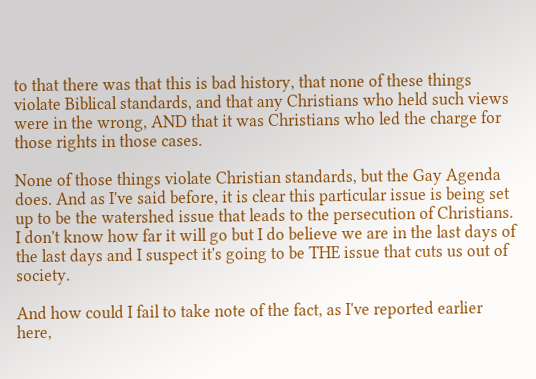to that there was that this is bad history, that none of these things violate Biblical standards, and that any Christians who held such views were in the wrong, AND that it was Christians who led the charge for those rights in those cases.

None of those things violate Christian standards, but the Gay Agenda does. And as I've said before, it is clear this particular issue is being set up to be the watershed issue that leads to the persecution of Christians. I don't know how far it will go but I do believe we are in the last days of the last days and I suspect it's going to be THE issue that cuts us out of society.

And how could I fail to take note of the fact, as I've reported earlier here,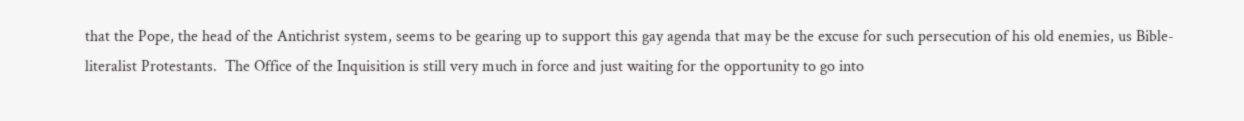that the Pope, the head of the Antichrist system, seems to be gearing up to support this gay agenda that may be the excuse for such persecution of his old enemies, us Bible-literalist Protestants.  The Office of the Inquisition is still very much in force and just waiting for the opportunity to go into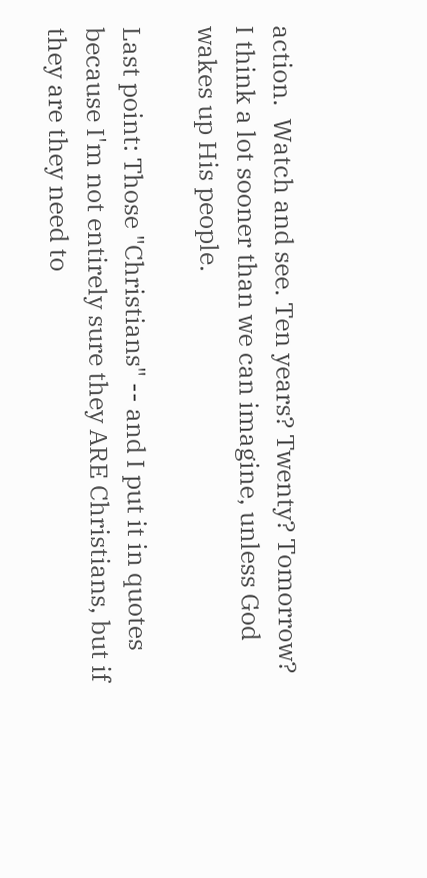action.  Watch and see. Ten years? Twenty? Tomorrow? I think a lot sooner than we can imagine, unless God wakes up His people.

Last point: Those "Christians" -- and I put it in quotes because I'm not entirely sure they ARE Christians, but if they are they need to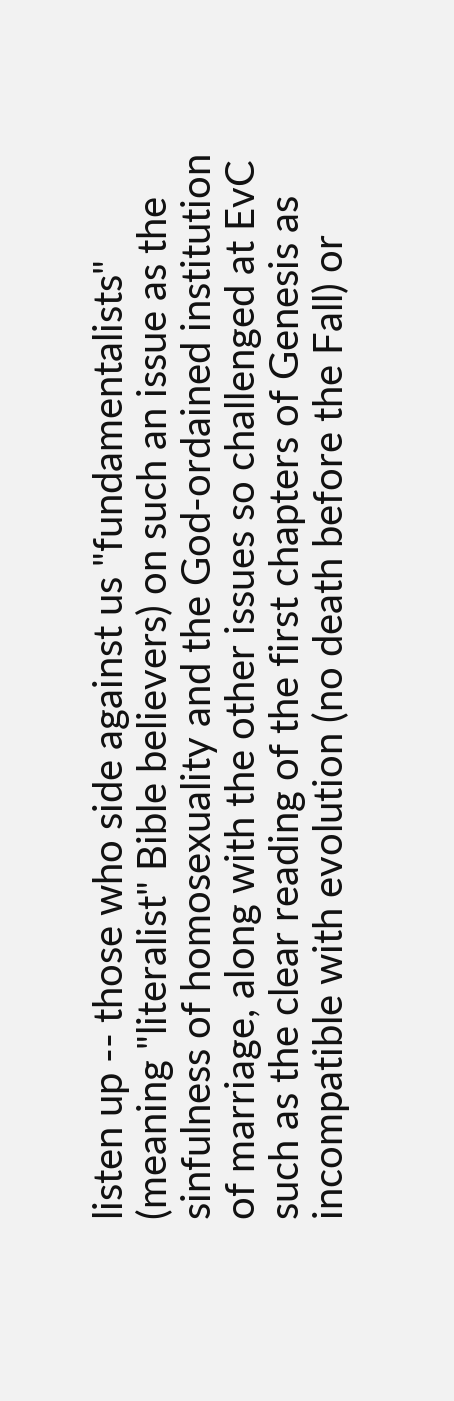listen up -- those who side against us "fundamentalists" (meaning "literalist" Bible believers) on such an issue as the sinfulness of homosexuality and the God-ordained institution of marriage, along with the other issues so challenged at EvC such as the clear reading of the first chapters of Genesis as incompatible with evolution (no death before the Fall) or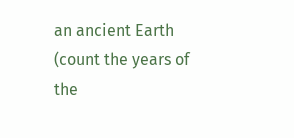an ancient Earth (count the years of the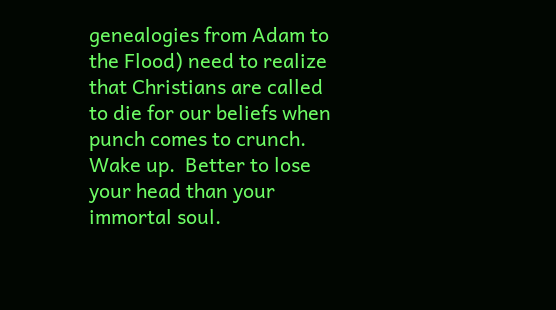genealogies from Adam to the Flood) need to realize that Christians are called to die for our beliefs when punch comes to crunch. Wake up.  Better to lose your head than your immortal soul.